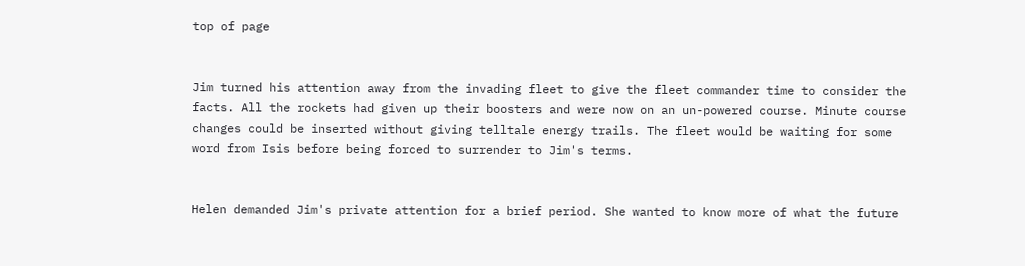top of page


Jim turned his attention away from the invading fleet to give the fleet commander time to consider the facts. All the rockets had given up their boosters and were now on an un-powered course. Minute course changes could be inserted without giving telltale energy trails. The fleet would be waiting for some word from Isis before being forced to surrender to Jim's terms.


Helen demanded Jim's private attention for a brief period. She wanted to know more of what the future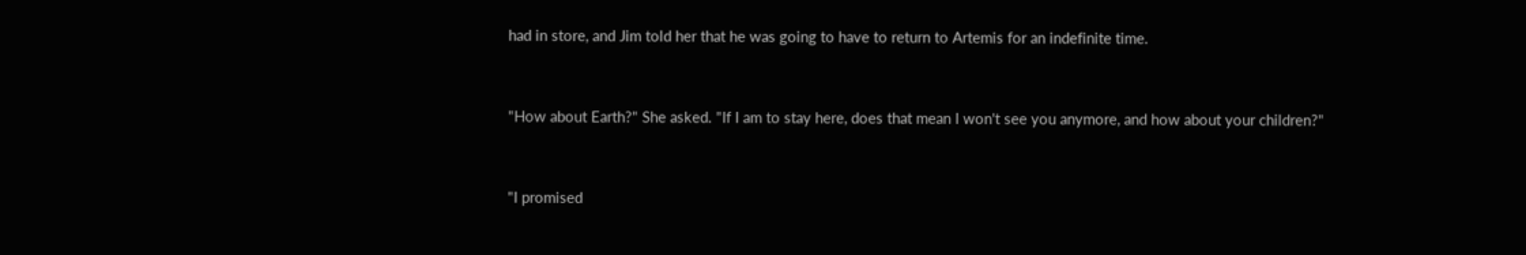had in store, and Jim told her that he was going to have to return to Artemis for an indefinite time.


"How about Earth?" She asked. "If I am to stay here, does that mean I won't see you anymore, and how about your children?"


"I promised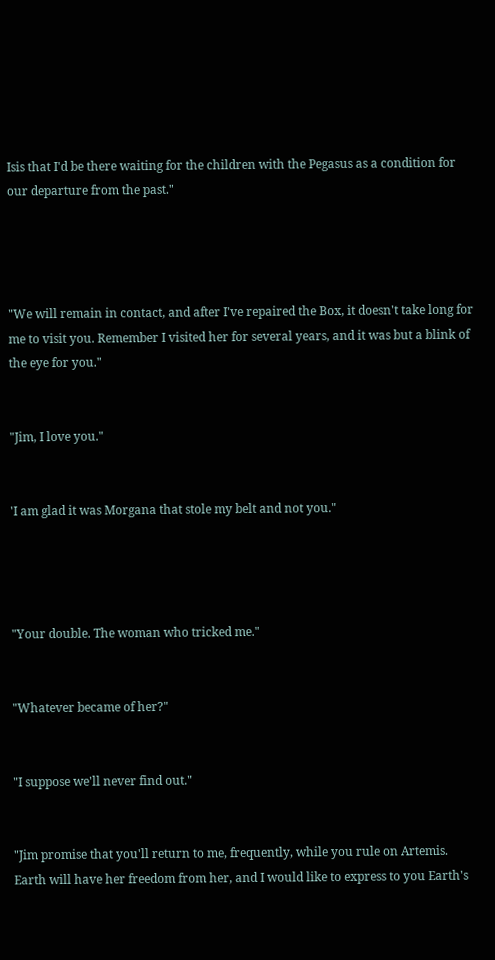Isis that I'd be there waiting for the children with the Pegasus as a condition for our departure from the past."




"We will remain in contact, and after I've repaired the Box, it doesn't take long for me to visit you. Remember I visited her for several years, and it was but a blink of the eye for you."


"Jim, I love you."


'I am glad it was Morgana that stole my belt and not you."




"Your double. The woman who tricked me."


"Whatever became of her?"


"I suppose we'll never find out."


"Jim promise that you'll return to me, frequently, while you rule on Artemis. Earth will have her freedom from her, and I would like to express to you Earth's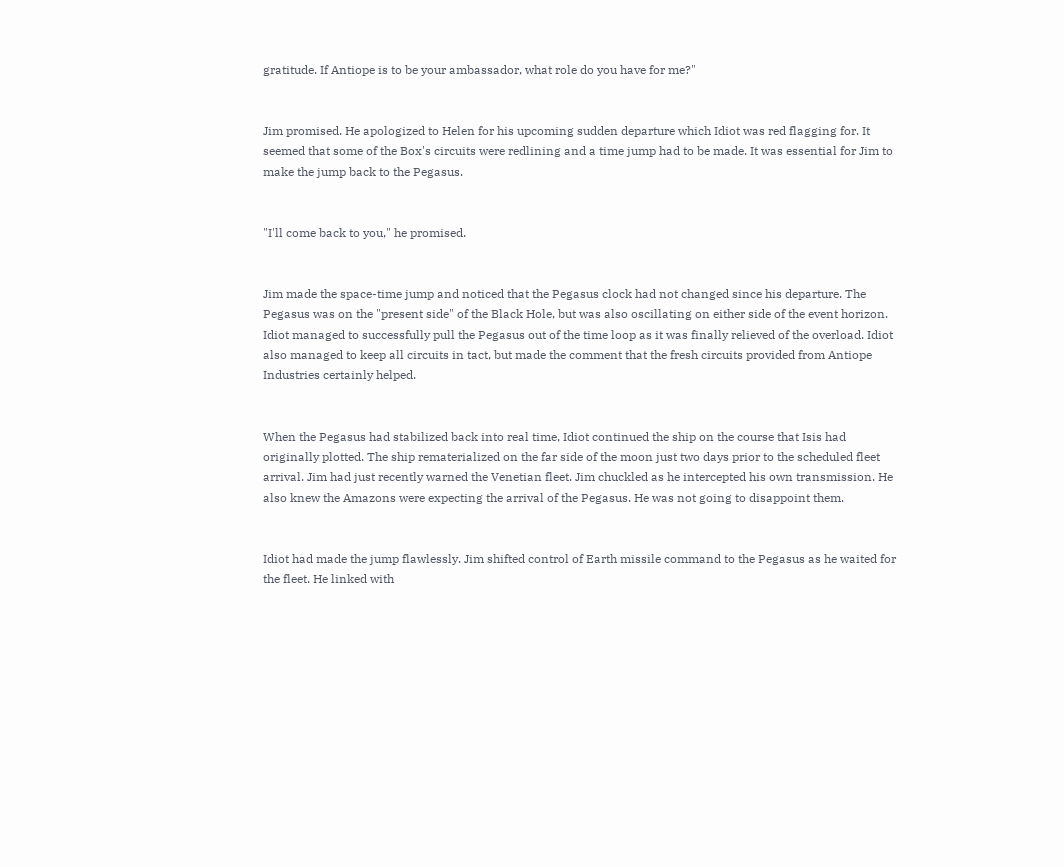gratitude. If Antiope is to be your ambassador, what role do you have for me?"


Jim promised. He apologized to Helen for his upcoming sudden departure which Idiot was red flagging for. It seemed that some of the Box's circuits were redlining and a time jump had to be made. It was essential for Jim to make the jump back to the Pegasus.


"I'll come back to you," he promised.


Jim made the space-time jump and noticed that the Pegasus clock had not changed since his departure. The Pegasus was on the "present side" of the Black Hole, but was also oscillating on either side of the event horizon. Idiot managed to successfully pull the Pegasus out of the time loop as it was finally relieved of the overload. Idiot also managed to keep all circuits in tact, but made the comment that the fresh circuits provided from Antiope Industries certainly helped.


When the Pegasus had stabilized back into real time, Idiot continued the ship on the course that Isis had originally plotted. The ship rematerialized on the far side of the moon just two days prior to the scheduled fleet arrival. Jim had just recently warned the Venetian fleet. Jim chuckled as he intercepted his own transmission. He also knew the Amazons were expecting the arrival of the Pegasus. He was not going to disappoint them.


Idiot had made the jump flawlessly. Jim shifted control of Earth missile command to the Pegasus as he waited for the fleet. He linked with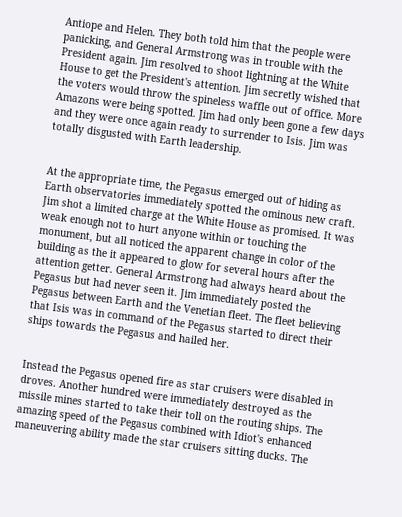Antiope and Helen. They both told him that the people were panicking, and General Armstrong was in trouble with the President again. Jim resolved to shoot lightning at the White House to get the President's attention. Jim secretly wished that the voters would throw the spineless waffle out of office. More Amazons were being spotted. Jim had only been gone a few days and they were once again ready to surrender to Isis. Jim was totally disgusted with Earth leadership.


At the appropriate time, the Pegasus emerged out of hiding as Earth observatories immediately spotted the ominous new craft. Jim shot a limited charge at the White House as promised. It was weak enough not to hurt anyone within or touching the monument, but all noticed the apparent change in color of the building as the it appeared to glow for several hours after the attention getter. General Armstrong had always heard about the Pegasus but had never seen it. Jim immediately posted the Pegasus between Earth and the Venetian fleet. The fleet believing that Isis was in command of the Pegasus started to direct their ships towards the Pegasus and hailed her.


Instead the Pegasus opened fire as star cruisers were disabled in droves. Another hundred were immediately destroyed as the missile mines started to take their toll on the routing ships. The amazing speed of the Pegasus combined with Idiot's enhanced maneuvering ability made the star cruisers sitting ducks. The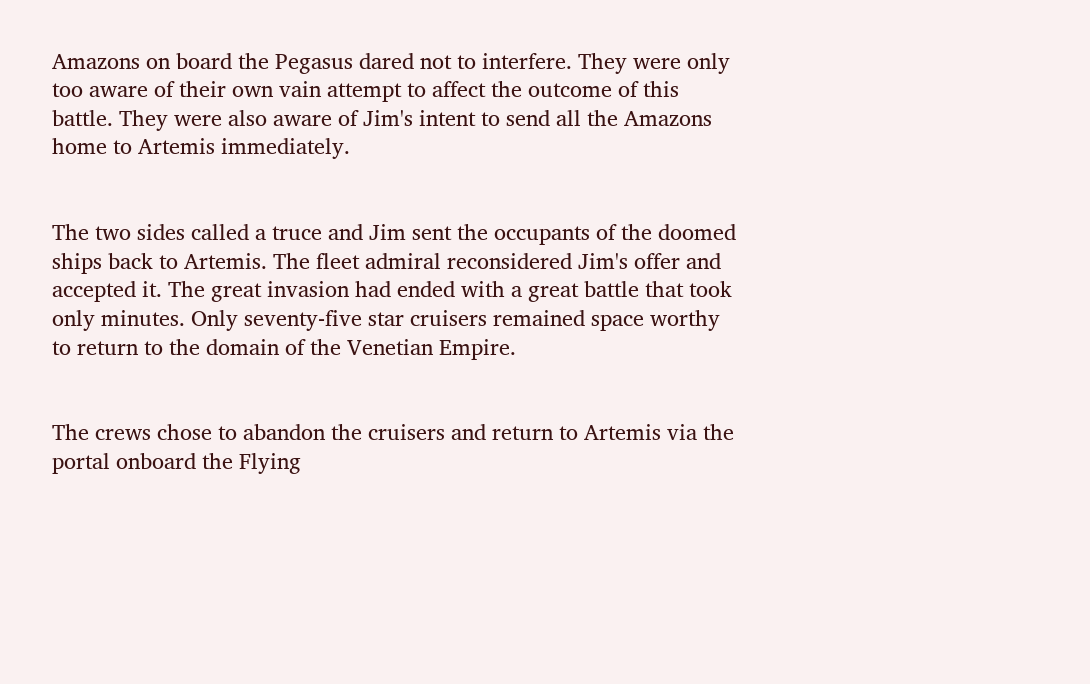Amazons on board the Pegasus dared not to interfere. They were only too aware of their own vain attempt to affect the outcome of this battle. They were also aware of Jim's intent to send all the Amazons home to Artemis immediately.


The two sides called a truce and Jim sent the occupants of the doomed ships back to Artemis. The fleet admiral reconsidered Jim's offer and accepted it. The great invasion had ended with a great battle that took only minutes. Only seventy-five star cruisers remained space worthy to return to the domain of the Venetian Empire.


The crews chose to abandon the cruisers and return to Artemis via the portal onboard the Flying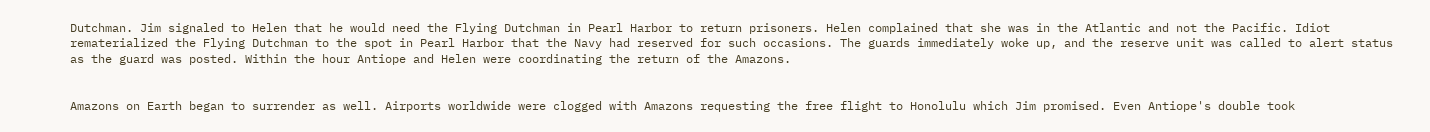Dutchman. Jim signaled to Helen that he would need the Flying Dutchman in Pearl Harbor to return prisoners. Helen complained that she was in the Atlantic and not the Pacific. Idiot rematerialized the Flying Dutchman to the spot in Pearl Harbor that the Navy had reserved for such occasions. The guards immediately woke up, and the reserve unit was called to alert status as the guard was posted. Within the hour Antiope and Helen were coordinating the return of the Amazons.


Amazons on Earth began to surrender as well. Airports worldwide were clogged with Amazons requesting the free flight to Honolulu which Jim promised. Even Antiope's double took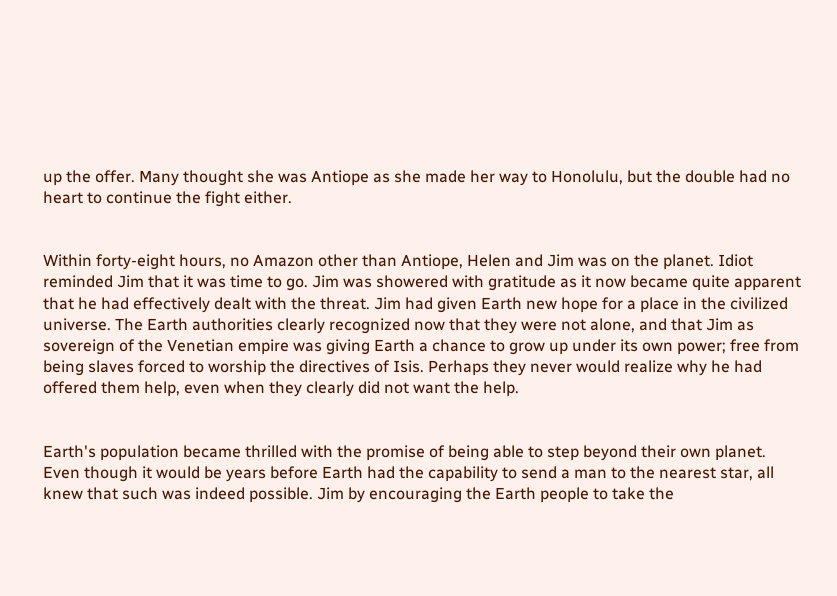up the offer. Many thought she was Antiope as she made her way to Honolulu, but the double had no heart to continue the fight either.


Within forty-eight hours, no Amazon other than Antiope, Helen and Jim was on the planet. Idiot reminded Jim that it was time to go. Jim was showered with gratitude as it now became quite apparent that he had effectively dealt with the threat. Jim had given Earth new hope for a place in the civilized universe. The Earth authorities clearly recognized now that they were not alone, and that Jim as sovereign of the Venetian empire was giving Earth a chance to grow up under its own power; free from being slaves forced to worship the directives of Isis. Perhaps they never would realize why he had offered them help, even when they clearly did not want the help.


Earth's population became thrilled with the promise of being able to step beyond their own planet. Even though it would be years before Earth had the capability to send a man to the nearest star, all knew that such was indeed possible. Jim by encouraging the Earth people to take the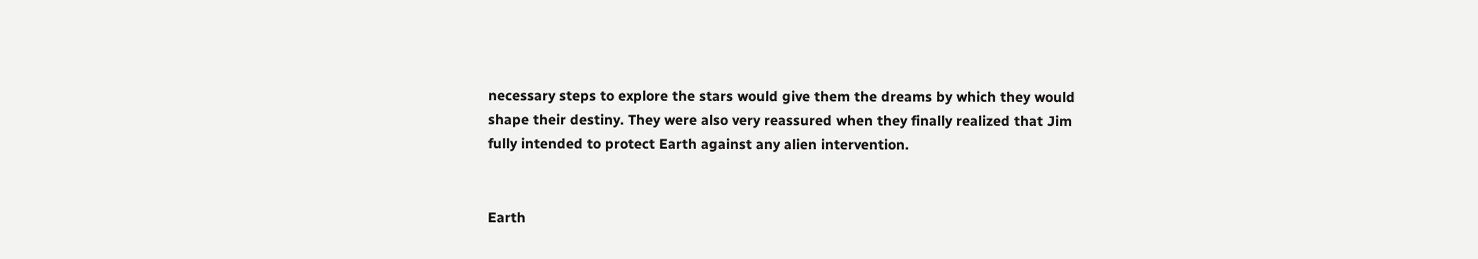necessary steps to explore the stars would give them the dreams by which they would shape their destiny. They were also very reassured when they finally realized that Jim fully intended to protect Earth against any alien intervention.


Earth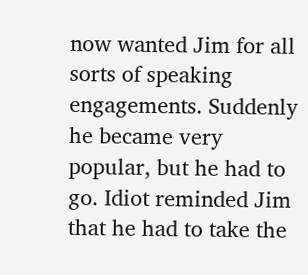now wanted Jim for all sorts of speaking engagements. Suddenly he became very popular, but he had to go. Idiot reminded Jim that he had to take the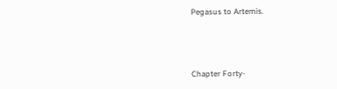Pegasus to Artemis.




Chapter Forty-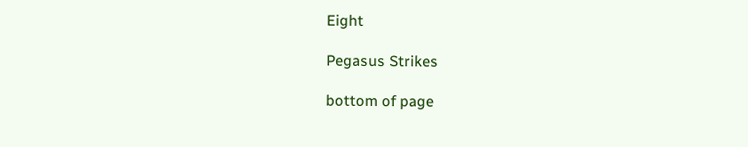Eight

Pegasus Strikes

bottom of page